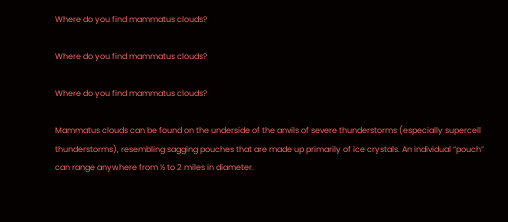Where do you find mammatus clouds?

Where do you find mammatus clouds?

Where do you find mammatus clouds?

Mammatus clouds can be found on the underside of the anvils of severe thunderstorms (especially supercell thunderstorms), resembling sagging pouches that are made up primarily of ice crystals. An individual “pouch” can range anywhere from ½ to 2 miles in diameter.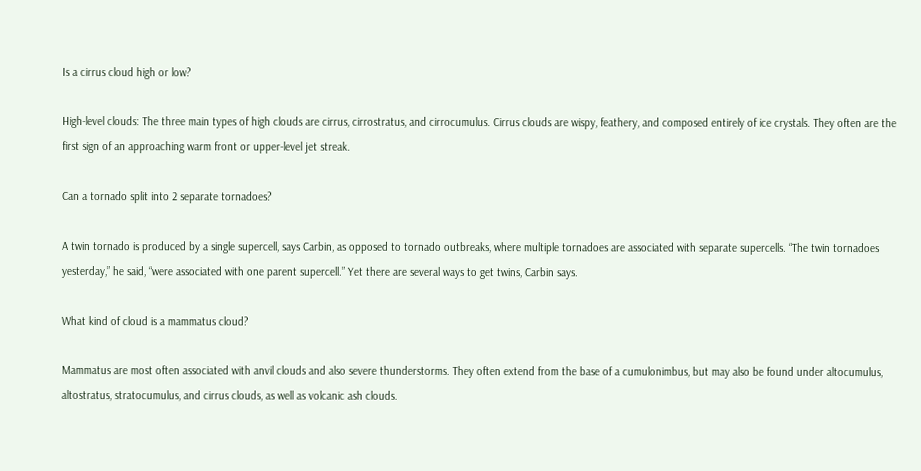Is a cirrus cloud high or low?

High-level clouds: The three main types of high clouds are cirrus, cirrostratus, and cirrocumulus. Cirrus clouds are wispy, feathery, and composed entirely of ice crystals. They often are the first sign of an approaching warm front or upper-level jet streak.

Can a tornado split into 2 separate tornadoes?

A twin tornado is produced by a single supercell, says Carbin, as opposed to tornado outbreaks, where multiple tornadoes are associated with separate supercells. “The twin tornadoes yesterday,” he said, “were associated with one parent supercell.” Yet there are several ways to get twins, Carbin says.

What kind of cloud is a mammatus cloud?

Mammatus are most often associated with anvil clouds and also severe thunderstorms. They often extend from the base of a cumulonimbus, but may also be found under altocumulus, altostratus, stratocumulus, and cirrus clouds, as well as volcanic ash clouds.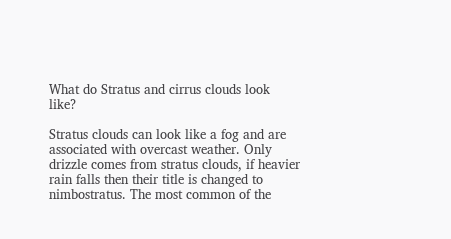What do Stratus and cirrus clouds look like?

Stratus clouds can look like a fog and are associated with overcast weather. Only drizzle comes from stratus clouds, if heavier rain falls then their title is changed to nimbostratus. The most common of the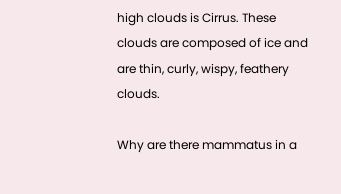high clouds is Cirrus. These clouds are composed of ice and are thin, curly, wispy, feathery clouds.

Why are there mammatus in a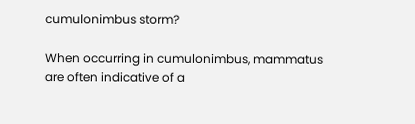cumulonimbus storm?

When occurring in cumulonimbus, mammatus are often indicative of a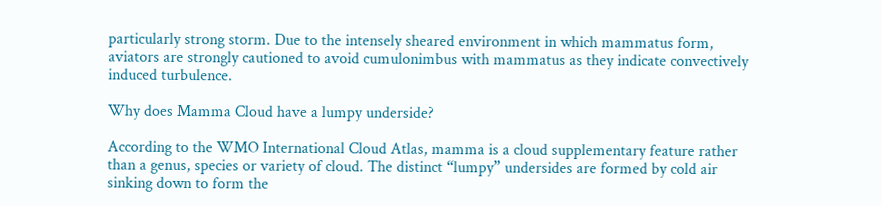particularly strong storm. Due to the intensely sheared environment in which mammatus form, aviators are strongly cautioned to avoid cumulonimbus with mammatus as they indicate convectively induced turbulence.

Why does Mamma Cloud have a lumpy underside?

According to the WMO International Cloud Atlas, mamma is a cloud supplementary feature rather than a genus, species or variety of cloud. The distinct “lumpy” undersides are formed by cold air sinking down to form the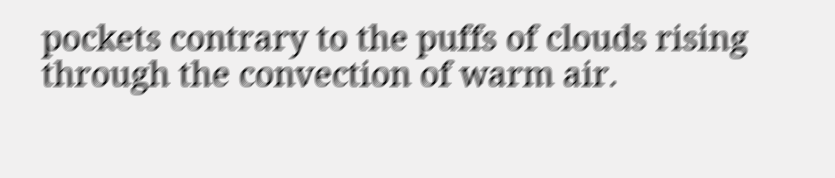pockets contrary to the puffs of clouds rising through the convection of warm air.